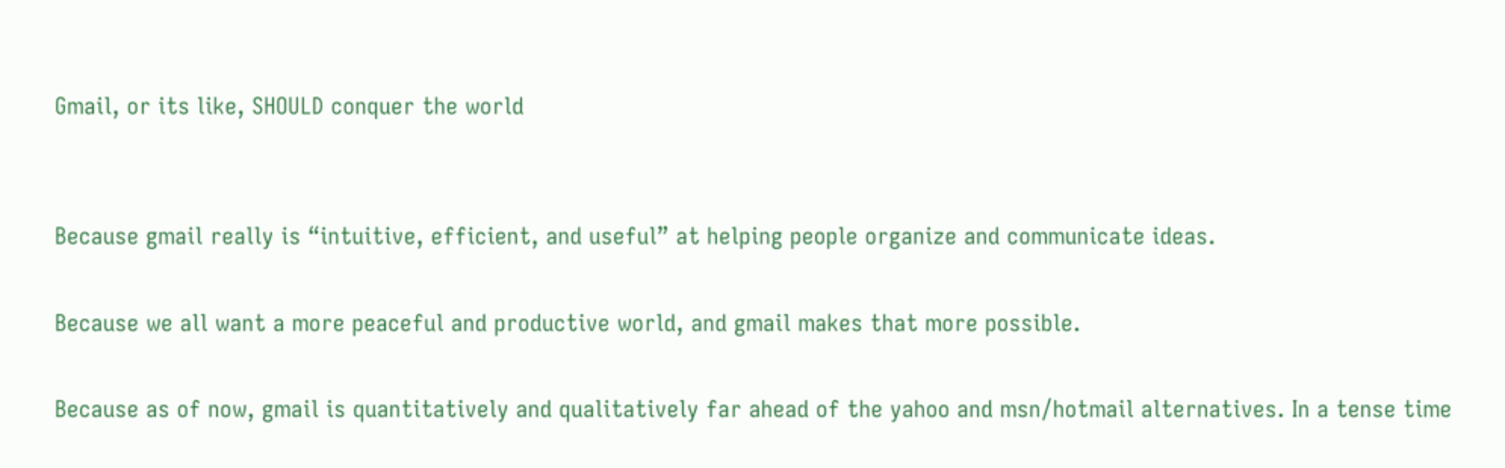Gmail, or its like, SHOULD conquer the world


Because gmail really is “intuitive, efficient, and useful” at helping people organize and communicate ideas.

Because we all want a more peaceful and productive world, and gmail makes that more possible.

Because as of now, gmail is quantitatively and qualitatively far ahead of the yahoo and msn/hotmail alternatives. In a tense time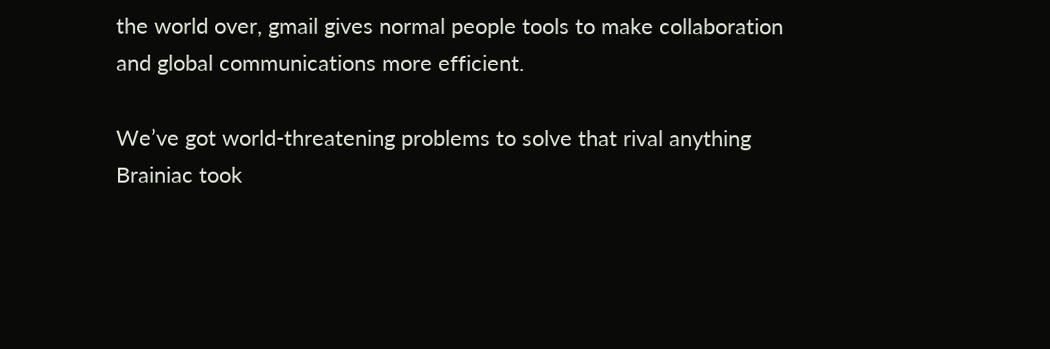the world over, gmail gives normal people tools to make collaboration and global communications more efficient.

We’ve got world-threatening problems to solve that rival anything Brainiac took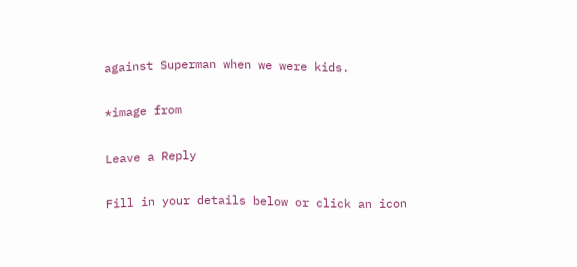against Superman when we were kids.

*image from

Leave a Reply

Fill in your details below or click an icon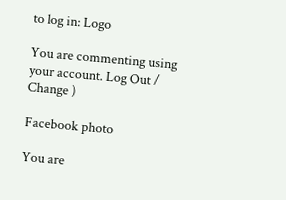to log in: Logo

You are commenting using your account. Log Out /  Change )

Facebook photo

You are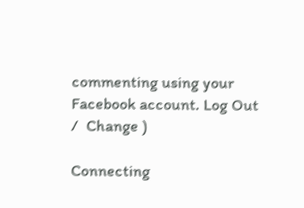commenting using your Facebook account. Log Out /  Change )

Connecting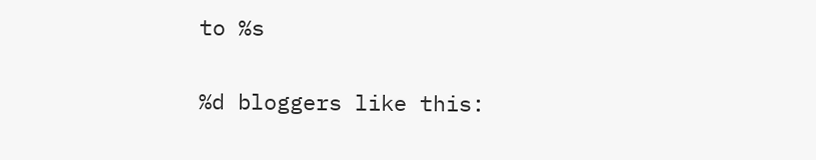to %s

%d bloggers like this: